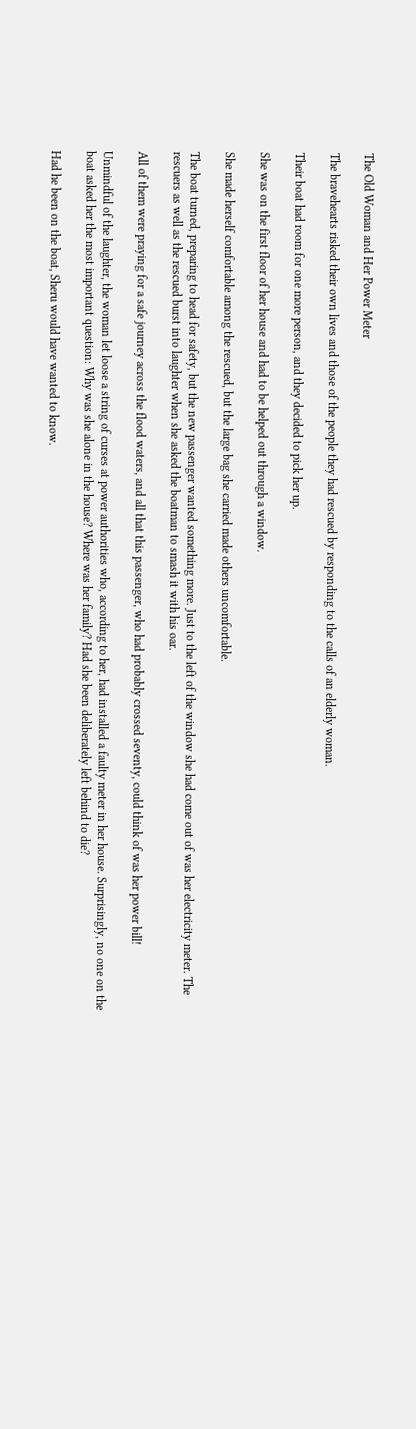The Old Woman and Her Power Meter

The bravehearts risked their own lives and those of the people they had rescued by responding to the calls of an elderly woman.

Their boat had room for one more person, and they decided to pick her up.

She was on the first floor of her house and had to be helped out through a window.

She made herself comfortable among the rescued, but the large bag she carried made others uncomfortable.

The boat turned, preparing to head for safety, but the new passenger wanted something more. Just to the left of the window she had come out of was her electricity meter. The rescuers as well as the rescued burst into laughter when she asked the boatman to smash it with his oar.

All of them were praying for a safe journey across the flood waters, and all that this passenger, who had probably crossed seventy, could think of was her power bill!

Unmindful of the laughter, the woman let loose a string of curses at power authorities who, according to her, had installed a faulty meter in her house. Surprisingly, no one on the boat asked her the most important question: Why was she alone in the house? Where was her family? Had she been deliberately left behind to die?

Had he been on the boat, Sheru would have wanted to know.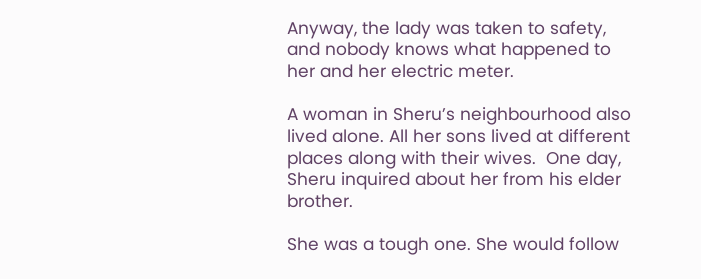Anyway, the lady was taken to safety, and nobody knows what happened to her and her electric meter.

A woman in Sheru’s neighbourhood also lived alone. All her sons lived at different places along with their wives.  One day, Sheru inquired about her from his elder brother.

She was a tough one. She would follow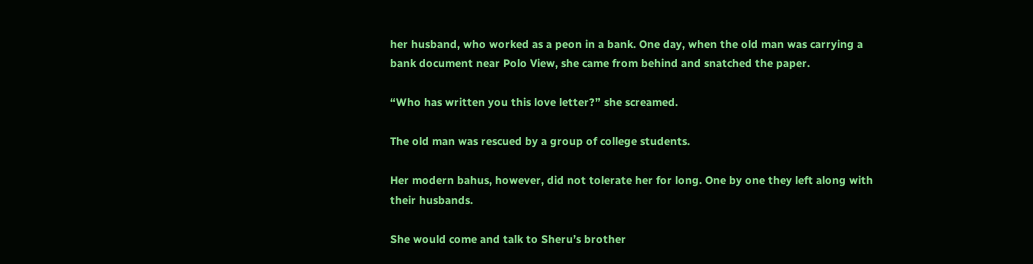her husband, who worked as a peon in a bank. One day, when the old man was carrying a bank document near Polo View, she came from behind and snatched the paper.

“Who has written you this love letter?” she screamed.

The old man was rescued by a group of college students.

Her modern bahus, however, did not tolerate her for long. One by one they left along with their husbands.

She would come and talk to Sheru’s brother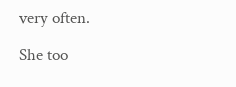very often.

She too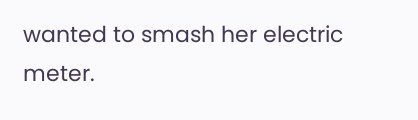wanted to smash her electric meter.